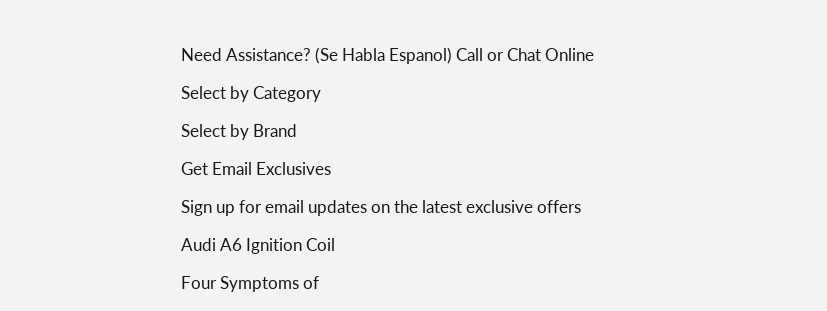Need Assistance? (Se Habla Espanol) Call or Chat Online

Select by Category

Select by Brand

Get Email Exclusives

Sign up for email updates on the latest exclusive offers

Audi A6 Ignition Coil

Four Symptoms of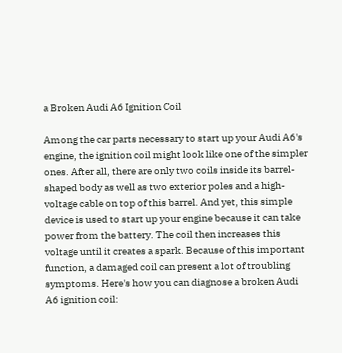a Broken Audi A6 Ignition Coil

Among the car parts necessary to start up your Audi A6's engine, the ignition coil might look like one of the simpler ones. After all, there are only two coils inside its barrel-shaped body as well as two exterior poles and a high-voltage cable on top of this barrel. And yet, this simple device is used to start up your engine because it can take power from the battery. The coil then increases this voltage until it creates a spark. Because of this important function, a damaged coil can present a lot of troubling symptoms. Here's how you can diagnose a broken Audi A6 ignition coil: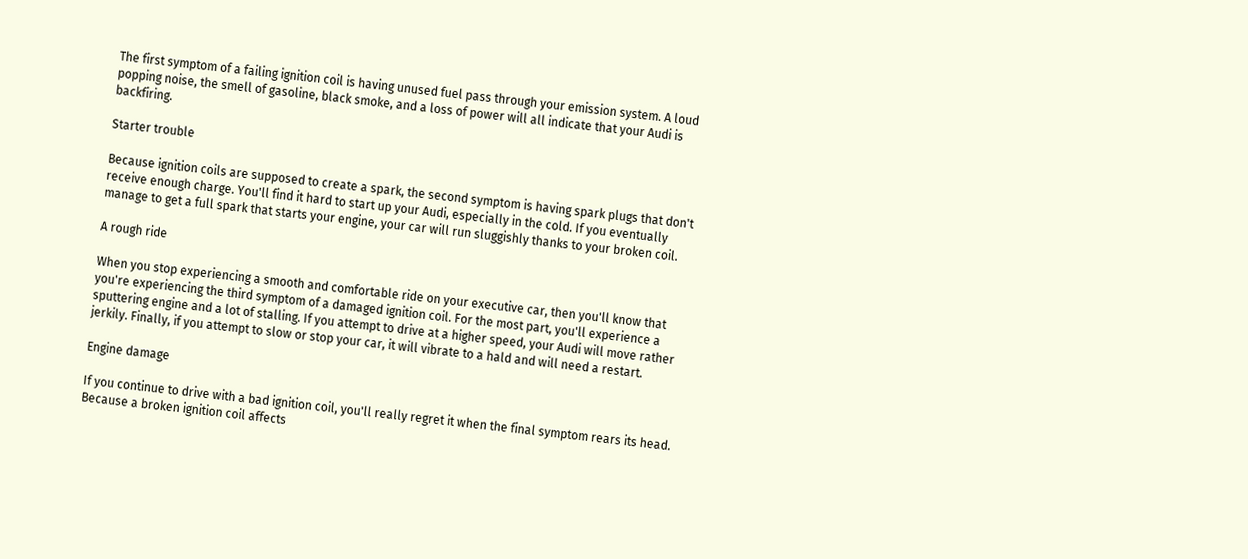The first symptom of a failing ignition coil is having unused fuel pass through your emission system. A loud popping noise, the smell of gasoline, black smoke, and a loss of power will all indicate that your Audi is backfiring.

Starter trouble

Because ignition coils are supposed to create a spark, the second symptom is having spark plugs that don't receive enough charge. You'll find it hard to start up your Audi, especially in the cold. If you eventually manage to get a full spark that starts your engine, your car will run sluggishly thanks to your broken coil.

A rough ride

When you stop experiencing a smooth and comfortable ride on your executive car, then you'll know that you're experiencing the third symptom of a damaged ignition coil. For the most part, you'll experience a sputtering engine and a lot of stalling. If you attempt to drive at a higher speed, your Audi will move rather jerkily. Finally, if you attempt to slow or stop your car, it will vibrate to a hald and will need a restart.

Engine damage

If you continue to drive with a bad ignition coil, you'll really regret it when the final symptom rears its head. Because a broken ignition coil affects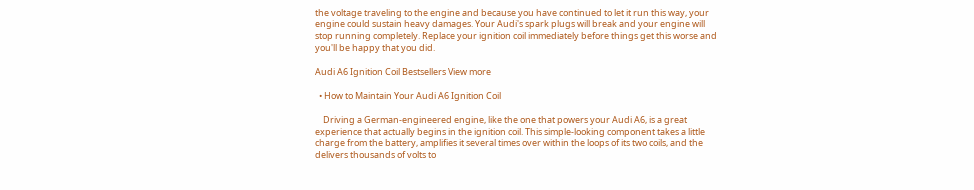the voltage traveling to the engine and because you have continued to let it run this way, your engine could sustain heavy damages. Your Audi's spark plugs will break and your engine will stop running completely. Replace your ignition coil immediately before things get this worse and you'll be happy that you did.

Audi A6 Ignition Coil Bestsellers View more

  • How to Maintain Your Audi A6 Ignition Coil

    Driving a German-engineered engine, like the one that powers your Audi A6, is a great experience that actually begins in the ignition coil. This simple-looking component takes a little charge from the battery, amplifies it several times over within the loops of its two coils, and the delivers thousands of volts to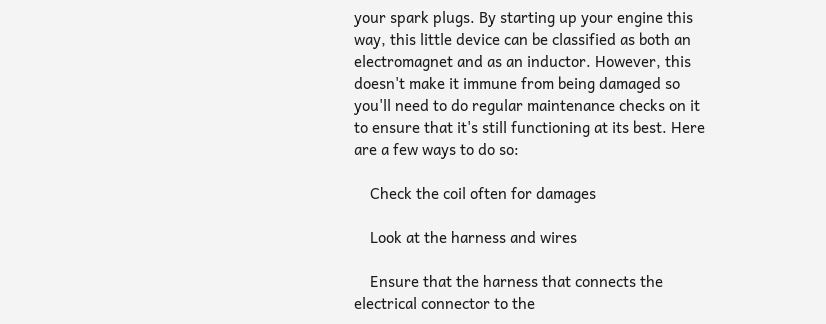your spark plugs. By starting up your engine this way, this little device can be classified as both an electromagnet and as an inductor. However, this doesn't make it immune from being damaged so you'll need to do regular maintenance checks on it to ensure that it's still functioning at its best. Here are a few ways to do so:

    Check the coil often for damages

    Look at the harness and wires

    Ensure that the harness that connects the electrical connector to the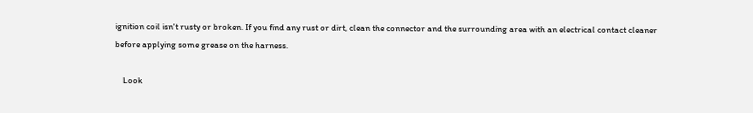ignition coil isn't rusty or broken. If you find any rust or dirt, clean the connector and the surrounding area with an electrical contact cleaner before applying some grease on the harness.

    Look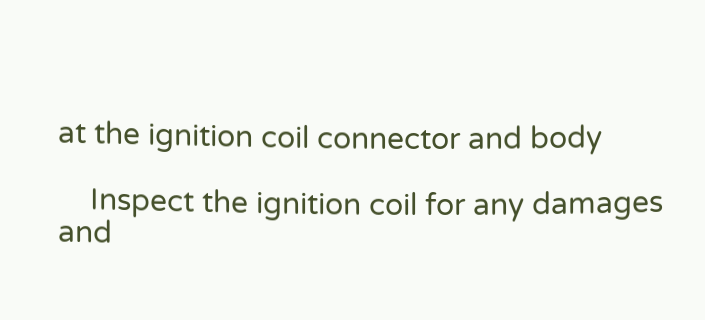at the ignition coil connector and body

    Inspect the ignition coil for any damages and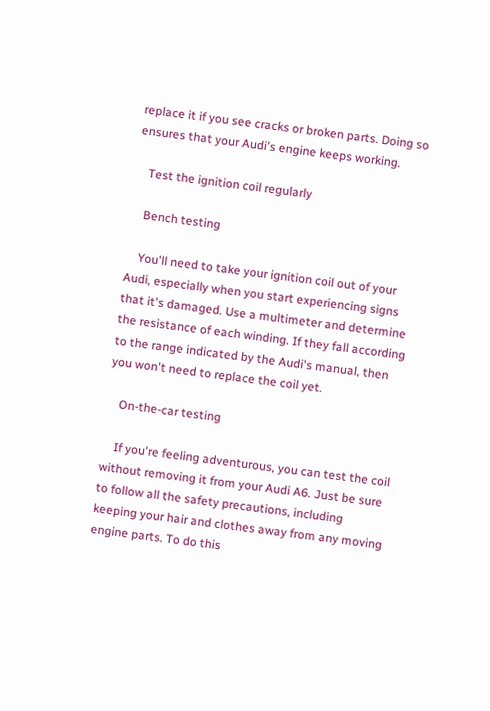replace it if you see cracks or broken parts. Doing so ensures that your Audi's engine keeps working.

    Test the ignition coil regularly

    Bench testing

    You'll need to take your ignition coil out of your Audi, especially when you start experiencing signs that it's damaged. Use a multimeter and determine the resistance of each winding. If they fall according to the range indicated by the Audi's manual, then you won't need to replace the coil yet.

    On-the-car testing

    If you're feeling adventurous, you can test the coil without removing it from your Audi A6. Just be sure to follow all the safety precautions, including keeping your hair and clothes away from any moving engine parts. To do this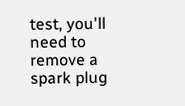test, you'll need to remove a spark plug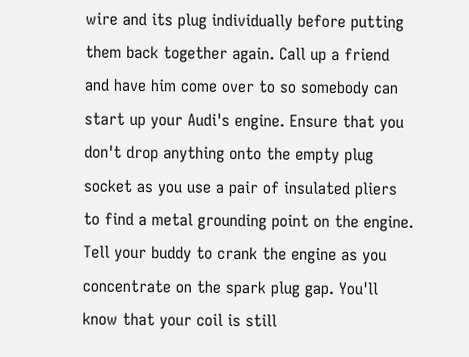wire and its plug individually before putting them back together again. Call up a friend and have him come over to so somebody can start up your Audi's engine. Ensure that you don't drop anything onto the empty plug socket as you use a pair of insulated pliers to find a metal grounding point on the engine. Tell your buddy to crank the engine as you concentrate on the spark plug gap. You'll know that your coil is still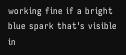working fine if a bright blue spark that's visible in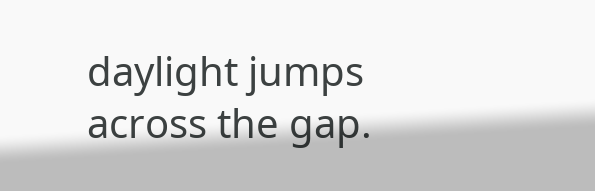daylight jumps across the gap.